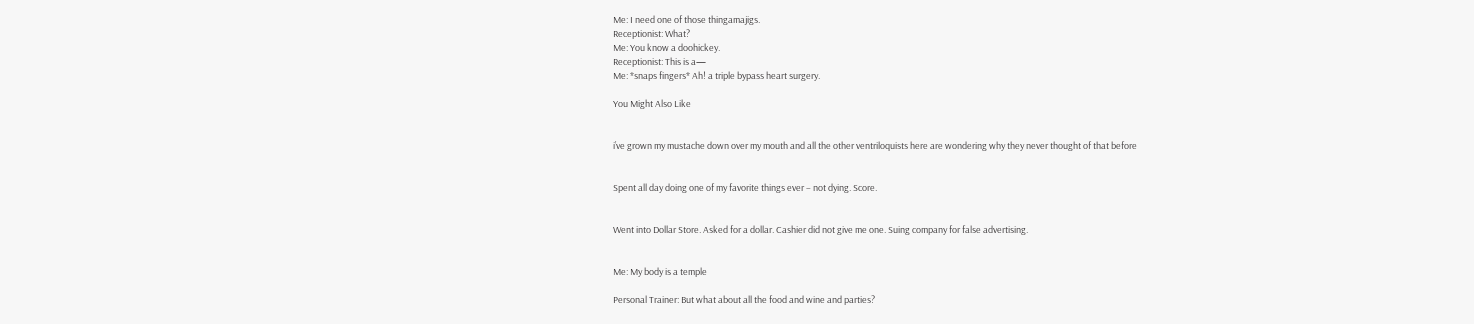Me: I need one of those thingamajigs.
Receptionist: What?
Me: You know a doohickey.
Receptionist: This is a—
Me: *snaps fingers* Ah! a triple bypass heart surgery.

You Might Also Like


i’ve grown my mustache down over my mouth and all the other ventriloquists here are wondering why they never thought of that before


Spent all day doing one of my favorite things ever – not dying. Score.


Went into Dollar Store. Asked for a dollar. Cashier did not give me one. Suing company for false advertising.


Me: My body is a temple

Personal Trainer: But what about all the food and wine and parties?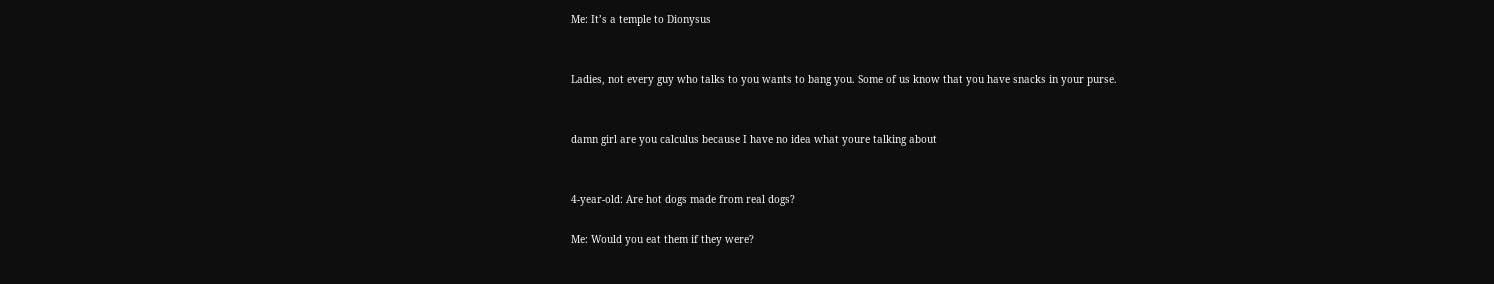Me: It’s a temple to Dionysus


Ladies, not every guy who talks to you wants to bang you. Some of us know that you have snacks in your purse.


damn girl are you calculus because I have no idea what youre talking about


4-year-old: Are hot dogs made from real dogs?

Me: Would you eat them if they were?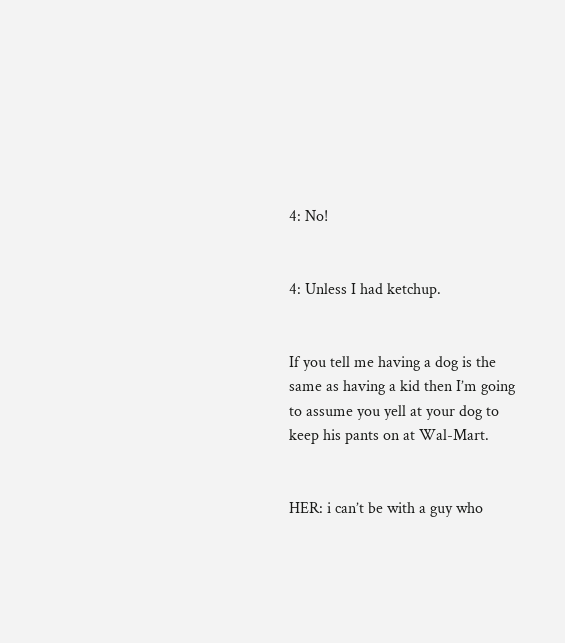4: No!


4: Unless I had ketchup.


If you tell me having a dog is the same as having a kid then I’m going to assume you yell at your dog to keep his pants on at Wal-Mart.


HER: i can’t be with a guy who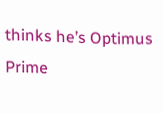thinks he’s Optimus Prime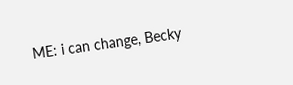ME: i can change, Becky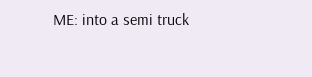ME: into a semi truck